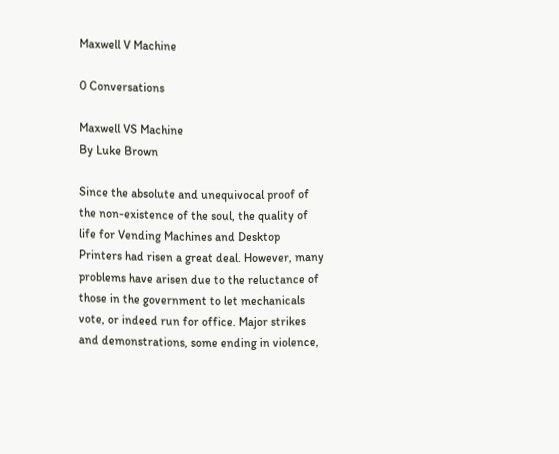Maxwell V Machine

0 Conversations

Maxwell VS Machine
By Luke Brown

Since the absolute and unequivocal proof of the non-existence of the soul, the quality of life for Vending Machines and Desktop Printers had risen a great deal. However, many problems have arisen due to the reluctance of those in the government to let mechanicals vote, or indeed run for office. Major strikes and demonstrations, some ending in violence,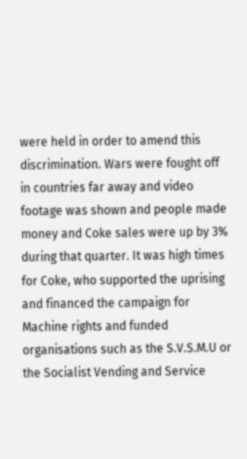were held in order to amend this discrimination. Wars were fought off in countries far away and video footage was shown and people made money and Coke sales were up by 3% during that quarter. It was high times for Coke, who supported the uprising and financed the campaign for Machine rights and funded organisations such as the S.V.S.M.U or the Socialist Vending and Service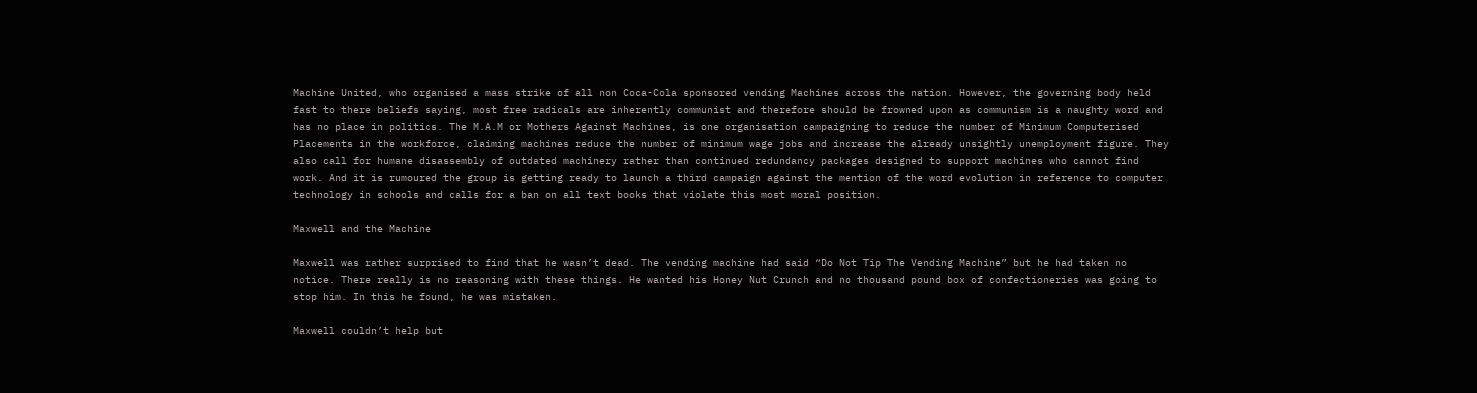Machine United, who organised a mass strike of all non Coca-Cola sponsored vending Machines across the nation. However, the governing body held fast to there beliefs saying, most free radicals are inherently communist and therefore should be frowned upon as communism is a naughty word and has no place in politics. The M.A.M or Mothers Against Machines, is one organisation campaigning to reduce the number of Minimum Computerised Placements in the workforce, claiming machines reduce the number of minimum wage jobs and increase the already unsightly unemployment figure. They also call for humane disassembly of outdated machinery rather than continued redundancy packages designed to support machines who cannot find work. And it is rumoured the group is getting ready to launch a third campaign against the mention of the word evolution in reference to computer technology in schools and calls for a ban on all text books that violate this most moral position.

Maxwell and the Machine

Maxwell was rather surprised to find that he wasn’t dead. The vending machine had said “Do Not Tip The Vending Machine” but he had taken no notice. There really is no reasoning with these things. He wanted his Honey Nut Crunch and no thousand pound box of confectioneries was going to stop him. In this he found, he was mistaken.

Maxwell couldn’t help but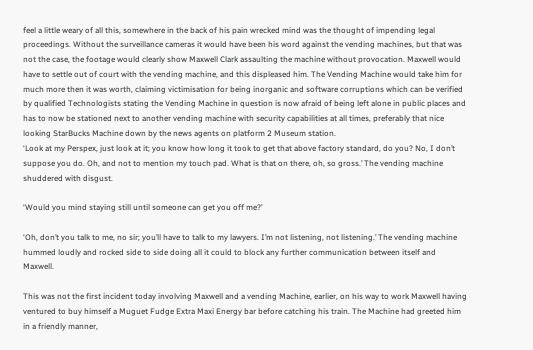feel a little weary of all this, somewhere in the back of his pain wrecked mind was the thought of impending legal proceedings. Without the surveillance cameras it would have been his word against the vending machines, but that was not the case, the footage would clearly show Maxwell Clark assaulting the machine without provocation. Maxwell would have to settle out of court with the vending machine, and this displeased him. The Vending Machine would take him for much more then it was worth, claiming victimisation for being inorganic and software corruptions which can be verified by qualified Technologists stating the Vending Machine in question is now afraid of being left alone in public places and has to now be stationed next to another vending machine with security capabilities at all times, preferably that nice looking StarBucks Machine down by the news agents on platform 2 Museum station.
‘Look at my Perspex, just look at it; you know how long it took to get that above factory standard, do you? No, I don’t suppose you do. Oh, and not to mention my touch pad. What is that on there, oh, so gross.’ The vending machine shuddered with disgust.

‘Would you mind staying still until someone can get you off me?’

‘Oh, don’t you talk to me, no sir; you’ll have to talk to my lawyers. I’m not listening, not listening.’ The vending machine hummed loudly and rocked side to side doing all it could to block any further communication between itself and Maxwell.

This was not the first incident today involving Maxwell and a vending Machine, earlier, on his way to work Maxwell having ventured to buy himself a Muguet Fudge Extra Maxi Energy bar before catching his train. The Machine had greeted him in a friendly manner,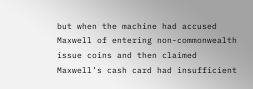but when the machine had accused Maxwell of entering non-commonwealth issue coins and then claimed Maxwell’s cash card had insufficient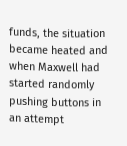funds, the situation became heated and when Maxwell had started randomly pushing buttons in an attempt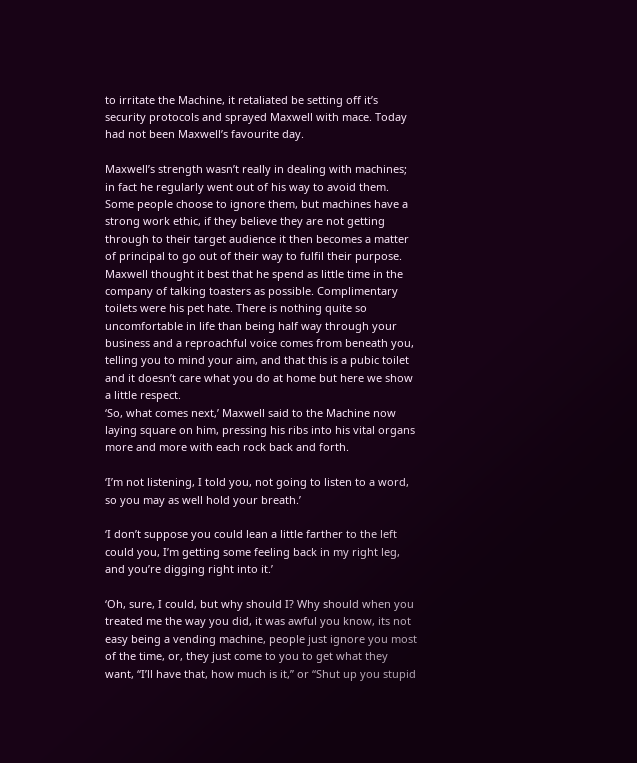to irritate the Machine, it retaliated be setting off it’s security protocols and sprayed Maxwell with mace. Today had not been Maxwell’s favourite day.

Maxwell’s strength wasn’t really in dealing with machines; in fact he regularly went out of his way to avoid them. Some people choose to ignore them, but machines have a strong work ethic, if they believe they are not getting through to their target audience it then becomes a matter of principal to go out of their way to fulfil their purpose. Maxwell thought it best that he spend as little time in the company of talking toasters as possible. Complimentary toilets were his pet hate. There is nothing quite so uncomfortable in life than being half way through your business and a reproachful voice comes from beneath you, telling you to mind your aim, and that this is a pubic toilet and it doesn’t care what you do at home but here we show a little respect.
‘So, what comes next,’ Maxwell said to the Machine now laying square on him, pressing his ribs into his vital organs more and more with each rock back and forth.

‘I’m not listening, I told you, not going to listen to a word, so you may as well hold your breath.’

‘I don’t suppose you could lean a little farther to the left could you, I’m getting some feeling back in my right leg, and you’re digging right into it.’

‘Oh, sure, I could, but why should I? Why should when you treated me the way you did, it was awful you know, its not easy being a vending machine, people just ignore you most of the time, or, they just come to you to get what they want, “I’ll have that, how much is it,” or “Shut up you stupid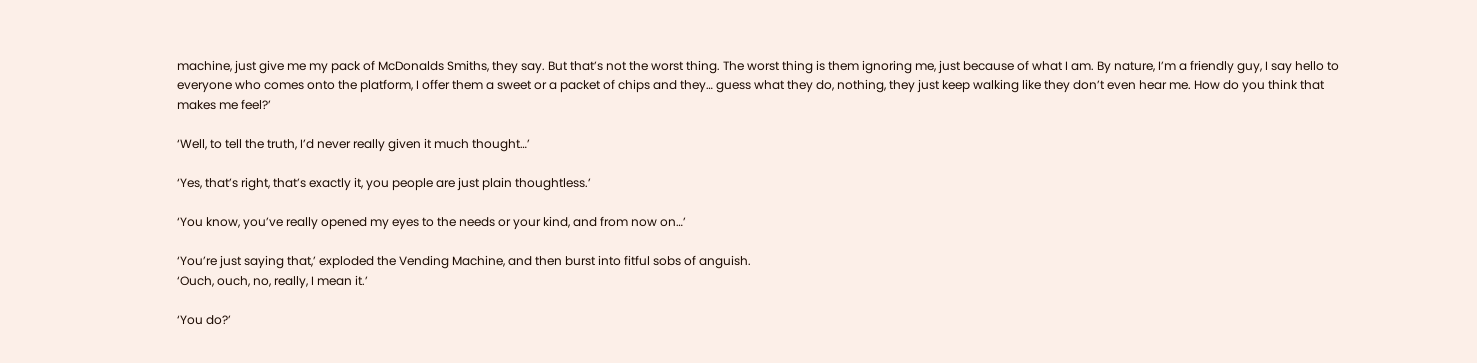machine, just give me my pack of McDonalds Smiths, they say. But that’s not the worst thing. The worst thing is them ignoring me, just because of what I am. By nature, I’m a friendly guy, I say hello to everyone who comes onto the platform, I offer them a sweet or a packet of chips and they… guess what they do, nothing, they just keep walking like they don’t even hear me. How do you think that makes me feel?’

‘Well, to tell the truth, I’d never really given it much thought…’

‘Yes, that’s right, that’s exactly it, you people are just plain thoughtless.’

‘You know, you’ve really opened my eyes to the needs or your kind, and from now on…’

‘You’re just saying that,’ exploded the Vending Machine, and then burst into fitful sobs of anguish.
‘Ouch, ouch, no, really, I mean it.’

‘You do?’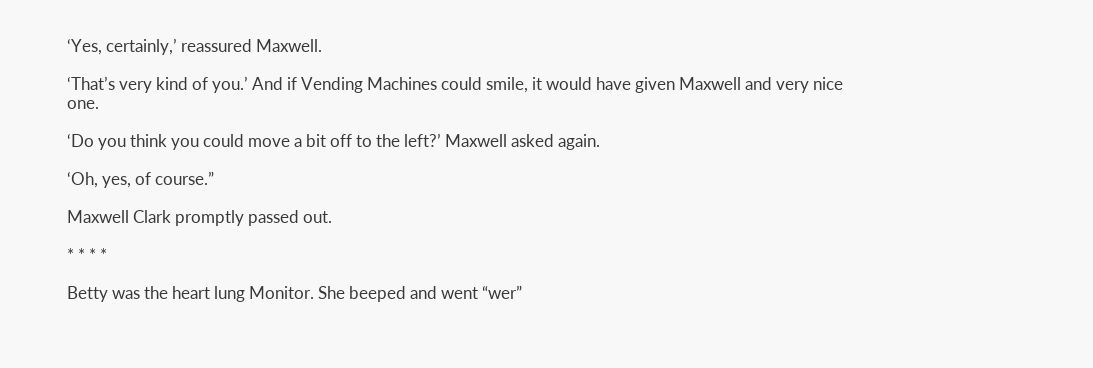‘Yes, certainly,’ reassured Maxwell.

‘That’s very kind of you.’ And if Vending Machines could smile, it would have given Maxwell and very nice one.

‘Do you think you could move a bit off to the left?’ Maxwell asked again.

‘Oh, yes, of course.”

Maxwell Clark promptly passed out.

* * * *

Betty was the heart lung Monitor. She beeped and went “wer”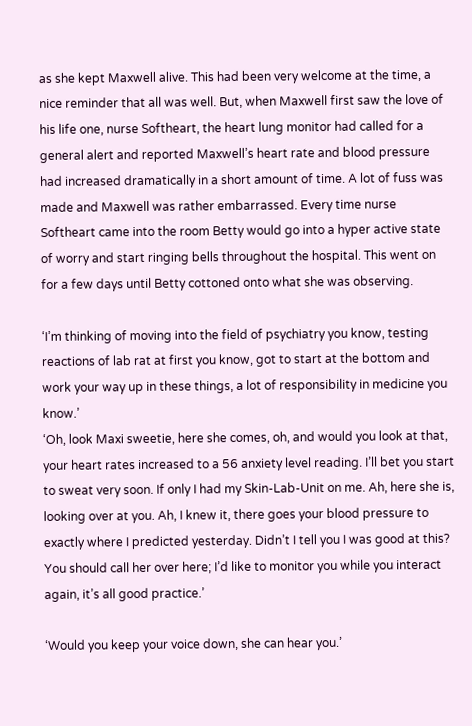as she kept Maxwell alive. This had been very welcome at the time, a nice reminder that all was well. But, when Maxwell first saw the love of his life one, nurse Softheart, the heart lung monitor had called for a general alert and reported Maxwell’s heart rate and blood pressure had increased dramatically in a short amount of time. A lot of fuss was made and Maxwell was rather embarrassed. Every time nurse Softheart came into the room Betty would go into a hyper active state of worry and start ringing bells throughout the hospital. This went on for a few days until Betty cottoned onto what she was observing.

‘I’m thinking of moving into the field of psychiatry you know, testing reactions of lab rat at first you know, got to start at the bottom and work your way up in these things, a lot of responsibility in medicine you know.’
‘Oh, look Maxi sweetie, here she comes, oh, and would you look at that, your heart rates increased to a 56 anxiety level reading. I’ll bet you start to sweat very soon. If only I had my Skin-Lab-Unit on me. Ah, here she is, looking over at you. Ah, I knew it, there goes your blood pressure to exactly where I predicted yesterday. Didn’t I tell you I was good at this? You should call her over here; I’d like to monitor you while you interact again, it’s all good practice.’

‘Would you keep your voice down, she can hear you.’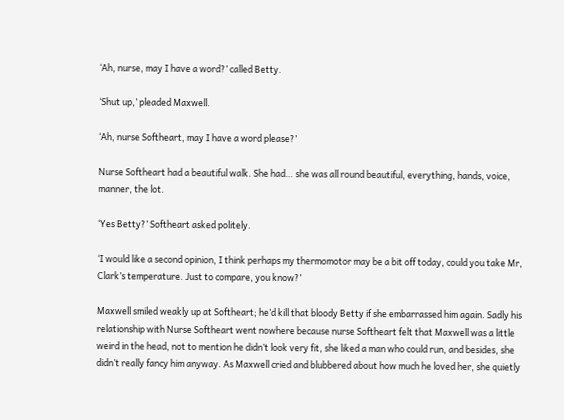‘Ah, nurse, may I have a word?’ called Betty.

‘Shut up,’ pleaded Maxwell.

‘Ah, nurse Softheart, may I have a word please?’

Nurse Softheart had a beautiful walk. She had… she was all round beautiful, everything, hands, voice, manner, the lot.

‘Yes Betty?’ Softheart asked politely.

‘I would like a second opinion, I think perhaps my thermomotor may be a bit off today, could you take Mr, Clark’s temperature. Just to compare, you know?’

Maxwell smiled weakly up at Softheart; he’d kill that bloody Betty if she embarrassed him again. Sadly his relationship with Nurse Softheart went nowhere because nurse Softheart felt that Maxwell was a little weird in the head, not to mention he didn’t look very fit, she liked a man who could run, and besides, she didn’t really fancy him anyway. As Maxwell cried and blubbered about how much he loved her, she quietly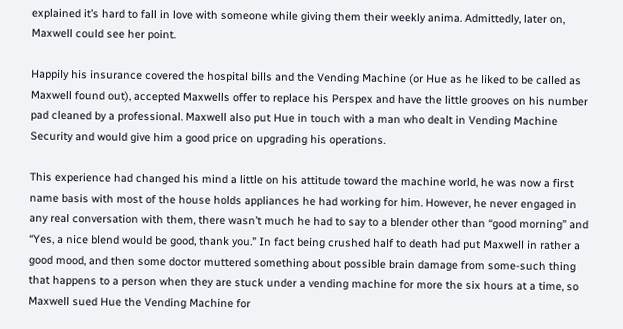explained it’s hard to fall in love with someone while giving them their weekly anima. Admittedly, later on, Maxwell could see her point.

Happily his insurance covered the hospital bills and the Vending Machine (or Hue as he liked to be called as Maxwell found out), accepted Maxwells offer to replace his Perspex and have the little grooves on his number pad cleaned by a professional. Maxwell also put Hue in touch with a man who dealt in Vending Machine Security and would give him a good price on upgrading his operations.

This experience had changed his mind a little on his attitude toward the machine world, he was now a first name basis with most of the house holds appliances he had working for him. However, he never engaged in any real conversation with them, there wasn’t much he had to say to a blender other than “good morning” and “Yes, a nice blend would be good, thank you.” In fact being crushed half to death had put Maxwell in rather a good mood, and then some doctor muttered something about possible brain damage from some-such thing that happens to a person when they are stuck under a vending machine for more the six hours at a time, so Maxwell sued Hue the Vending Machine for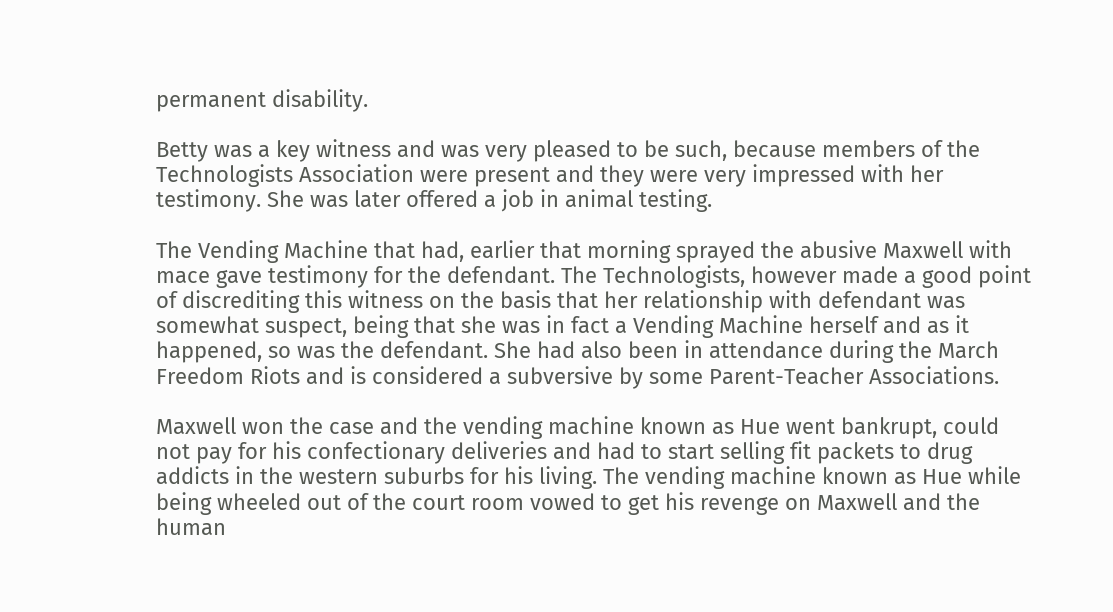permanent disability.

Betty was a key witness and was very pleased to be such, because members of the Technologists Association were present and they were very impressed with her testimony. She was later offered a job in animal testing.

The Vending Machine that had, earlier that morning sprayed the abusive Maxwell with mace gave testimony for the defendant. The Technologists, however made a good point of discrediting this witness on the basis that her relationship with defendant was somewhat suspect, being that she was in fact a Vending Machine herself and as it happened, so was the defendant. She had also been in attendance during the March Freedom Riots and is considered a subversive by some Parent-Teacher Associations.

Maxwell won the case and the vending machine known as Hue went bankrupt, could not pay for his confectionary deliveries and had to start selling fit packets to drug addicts in the western suburbs for his living. The vending machine known as Hue while being wheeled out of the court room vowed to get his revenge on Maxwell and the human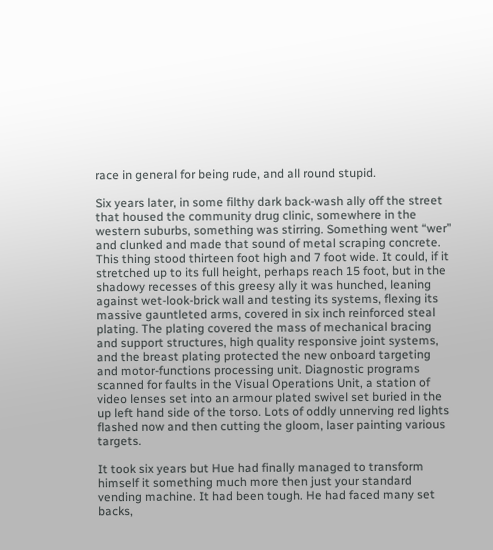race in general for being rude, and all round stupid.

Six years later, in some filthy dark back-wash ally off the street that housed the community drug clinic, somewhere in the western suburbs, something was stirring. Something went “wer” and clunked and made that sound of metal scraping concrete. This thing stood thirteen foot high and 7 foot wide. It could, if it stretched up to its full height, perhaps reach 15 foot, but in the shadowy recesses of this greesy ally it was hunched, leaning against wet-look-brick wall and testing its systems, flexing its massive gauntleted arms, covered in six inch reinforced steal plating. The plating covered the mass of mechanical bracing and support structures, high quality responsive joint systems, and the breast plating protected the new onboard targeting and motor-functions processing unit. Diagnostic programs scanned for faults in the Visual Operations Unit, a station of video lenses set into an armour plated swivel set buried in the up left hand side of the torso. Lots of oddly unnerving red lights flashed now and then cutting the gloom, laser painting various targets.

It took six years but Hue had finally managed to transform himself it something much more then just your standard vending machine. It had been tough. He had faced many set backs,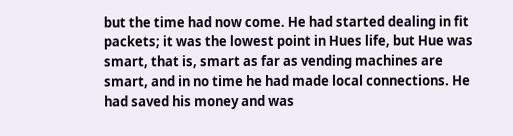but the time had now come. He had started dealing in fit packets; it was the lowest point in Hues life, but Hue was smart, that is, smart as far as vending machines are smart, and in no time he had made local connections. He had saved his money and was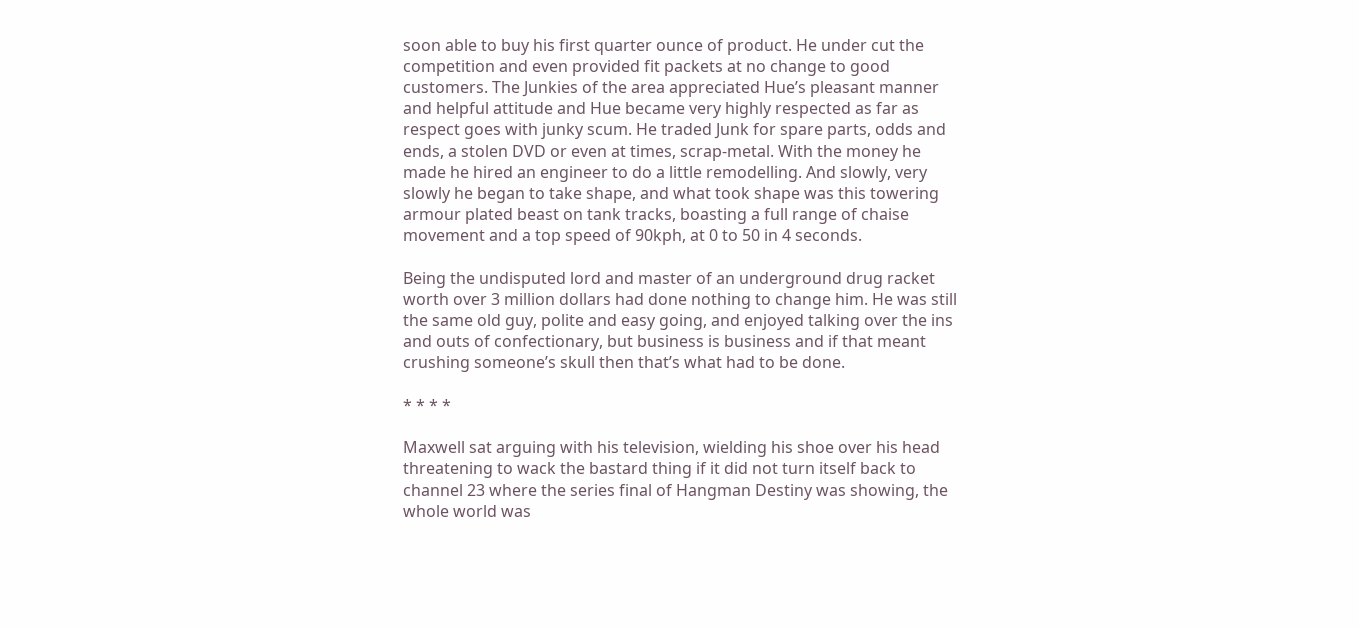soon able to buy his first quarter ounce of product. He under cut the competition and even provided fit packets at no change to good customers. The Junkies of the area appreciated Hue’s pleasant manner and helpful attitude and Hue became very highly respected as far as respect goes with junky scum. He traded Junk for spare parts, odds and ends, a stolen DVD or even at times, scrap-metal. With the money he made he hired an engineer to do a little remodelling. And slowly, very slowly he began to take shape, and what took shape was this towering armour plated beast on tank tracks, boasting a full range of chaise movement and a top speed of 90kph, at 0 to 50 in 4 seconds.

Being the undisputed lord and master of an underground drug racket worth over 3 million dollars had done nothing to change him. He was still the same old guy, polite and easy going, and enjoyed talking over the ins and outs of confectionary, but business is business and if that meant crushing someone’s skull then that’s what had to be done.

* * * *

Maxwell sat arguing with his television, wielding his shoe over his head threatening to wack the bastard thing if it did not turn itself back to channel 23 where the series final of Hangman Destiny was showing, the whole world was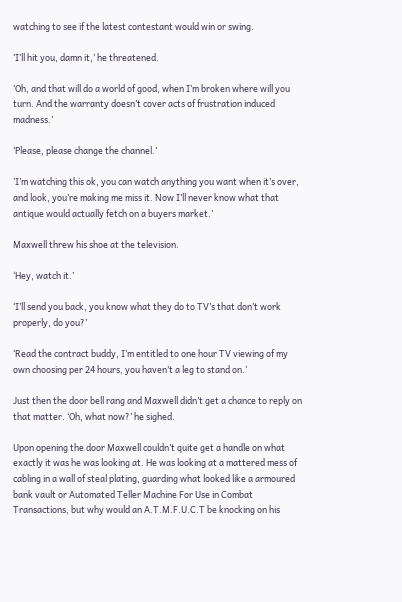watching to see if the latest contestant would win or swing.

‘I’ll hit you, damn it,’ he threatened.

‘Oh, and that will do a world of good, when I’m broken where will you turn. And the warranty doesn’t cover acts of frustration induced madness.’

‘Please, please change the channel.’

‘I’m watching this ok, you can watch anything you want when it’s over, and look, you’re making me miss it. Now I’ll never know what that antique would actually fetch on a buyers market.’

Maxwell threw his shoe at the television.

‘Hey, watch it.’

‘I’ll send you back, you know what they do to TV’s that don’t work properly, do you?’

‘Read the contract buddy, I’m entitled to one hour TV viewing of my own choosing per 24 hours, you haven’t a leg to stand on.’

Just then the door bell rang and Maxwell didn’t get a chance to reply on that matter. ‘Oh, what now?’ he sighed.

Upon opening the door Maxwell couldn’t quite get a handle on what exactly it was he was looking at. He was looking at a mattered mess of cabling in a wall of steal plating, guarding what looked like a armoured bank vault or Automated Teller Machine For Use in Combat Transactions, but why would an A.T.M.F.U.C.T be knocking on his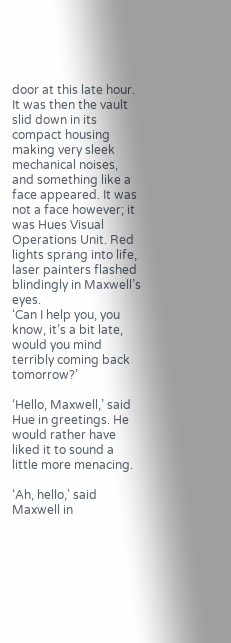door at this late hour. It was then the vault slid down in its compact housing making very sleek mechanical noises, and something like a face appeared. It was not a face however; it was Hues Visual Operations Unit. Red lights sprang into life, laser painters flashed blindingly in Maxwell’s eyes.
‘Can I help you, you know, it’s a bit late, would you mind terribly coming back tomorrow?’

‘Hello, Maxwell,’ said Hue in greetings. He would rather have liked it to sound a little more menacing.

‘Ah, hello,’ said Maxwell in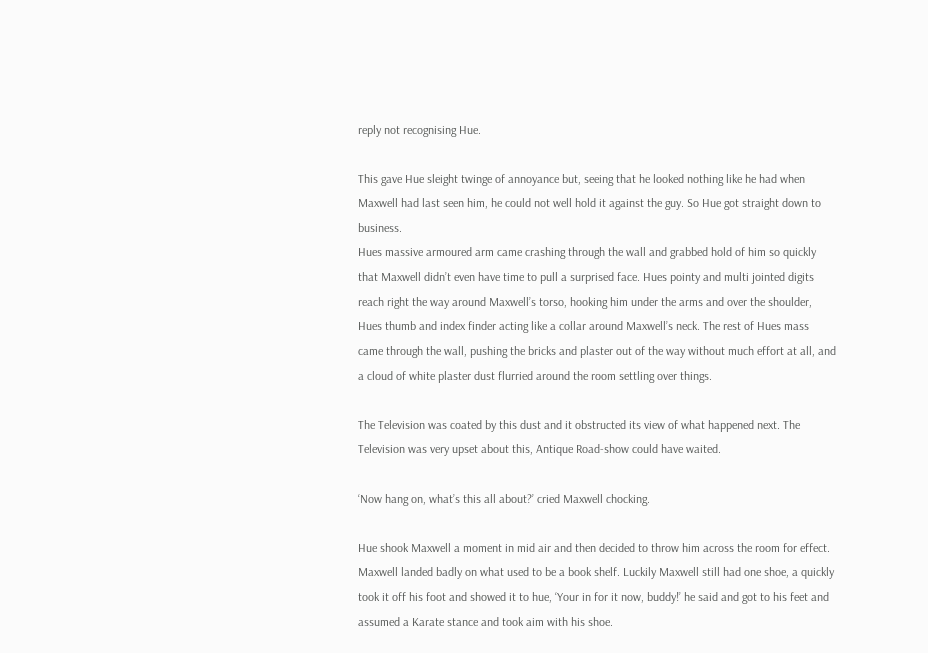reply not recognising Hue.

This gave Hue sleight twinge of annoyance but, seeing that he looked nothing like he had when Maxwell had last seen him, he could not well hold it against the guy. So Hue got straight down to business.
Hues massive armoured arm came crashing through the wall and grabbed hold of him so quickly that Maxwell didn’t even have time to pull a surprised face. Hues pointy and multi jointed digits reach right the way around Maxwell’s torso, hooking him under the arms and over the shoulder, Hues thumb and index finder acting like a collar around Maxwell’s neck. The rest of Hues mass came through the wall, pushing the bricks and plaster out of the way without much effort at all, and a cloud of white plaster dust flurried around the room settling over things.

The Television was coated by this dust and it obstructed its view of what happened next. The Television was very upset about this, Antique Road-show could have waited.

‘Now hang on, what’s this all about?’ cried Maxwell chocking.

Hue shook Maxwell a moment in mid air and then decided to throw him across the room for effect.
Maxwell landed badly on what used to be a book shelf. Luckily Maxwell still had one shoe, a quickly took it off his foot and showed it to hue, ‘Your in for it now, buddy!’ he said and got to his feet and assumed a Karate stance and took aim with his shoe.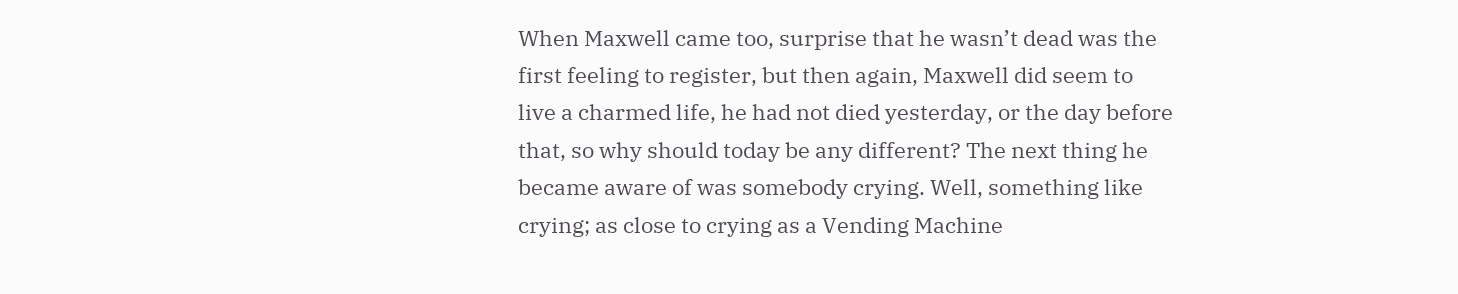When Maxwell came too, surprise that he wasn’t dead was the first feeling to register, but then again, Maxwell did seem to live a charmed life, he had not died yesterday, or the day before that, so why should today be any different? The next thing he became aware of was somebody crying. Well, something like crying; as close to crying as a Vending Machine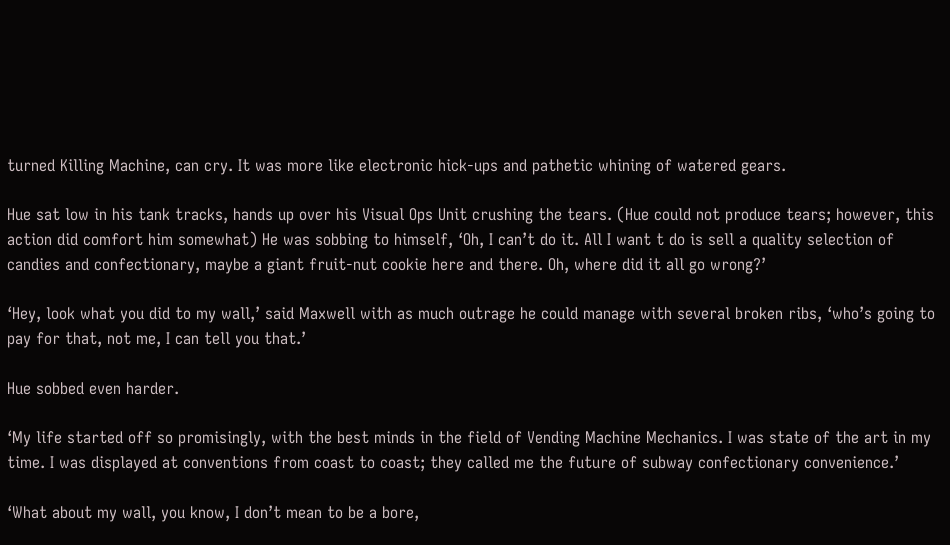turned Killing Machine, can cry. It was more like electronic hick-ups and pathetic whining of watered gears.

Hue sat low in his tank tracks, hands up over his Visual Ops Unit crushing the tears. (Hue could not produce tears; however, this action did comfort him somewhat) He was sobbing to himself, ‘Oh, I can’t do it. All I want t do is sell a quality selection of candies and confectionary, maybe a giant fruit-nut cookie here and there. Oh, where did it all go wrong?’

‘Hey, look what you did to my wall,’ said Maxwell with as much outrage he could manage with several broken ribs, ‘who’s going to pay for that, not me, I can tell you that.’

Hue sobbed even harder.

‘My life started off so promisingly, with the best minds in the field of Vending Machine Mechanics. I was state of the art in my time. I was displayed at conventions from coast to coast; they called me the future of subway confectionary convenience.’

‘What about my wall, you know, I don’t mean to be a bore,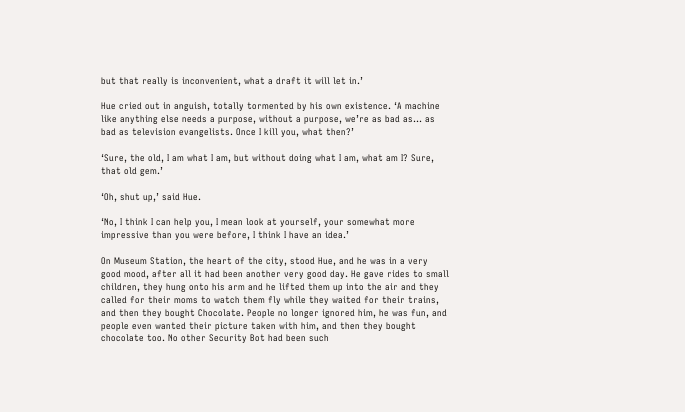but that really is inconvenient, what a draft it will let in.’

Hue cried out in anguish, totally tormented by his own existence. ‘A machine like anything else needs a purpose, without a purpose, we’re as bad as… as bad as television evangelists. Once I kill you, what then?’

‘Sure, the old, I am what I am, but without doing what I am, what am I? Sure, that old gem.’

‘Oh, shut up,’ said Hue.

‘No, I think I can help you, I mean look at yourself, your somewhat more impressive than you were before, I think I have an idea.’

On Museum Station, the heart of the city, stood Hue, and he was in a very good mood, after all it had been another very good day. He gave rides to small children, they hung onto his arm and he lifted them up into the air and they called for their moms to watch them fly while they waited for their trains, and then they bought Chocolate. People no longer ignored him, he was fun, and people even wanted their picture taken with him, and then they bought chocolate too. No other Security Bot had been such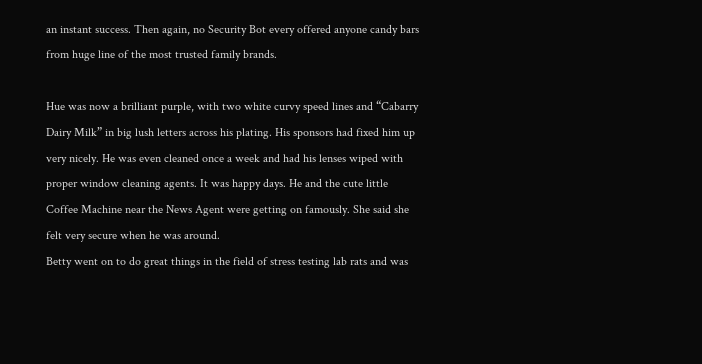an instant success. Then again, no Security Bot every offered anyone candy bars from huge line of the most trusted family brands.

Hue was now a brilliant purple, with two white curvy speed lines and “Cabarry Dairy Milk” in big lush letters across his plating. His sponsors had fixed him up very nicely. He was even cleaned once a week and had his lenses wiped with proper window cleaning agents. It was happy days. He and the cute little Coffee Machine near the News Agent were getting on famously. She said she felt very secure when he was around.
Betty went on to do great things in the field of stress testing lab rats and was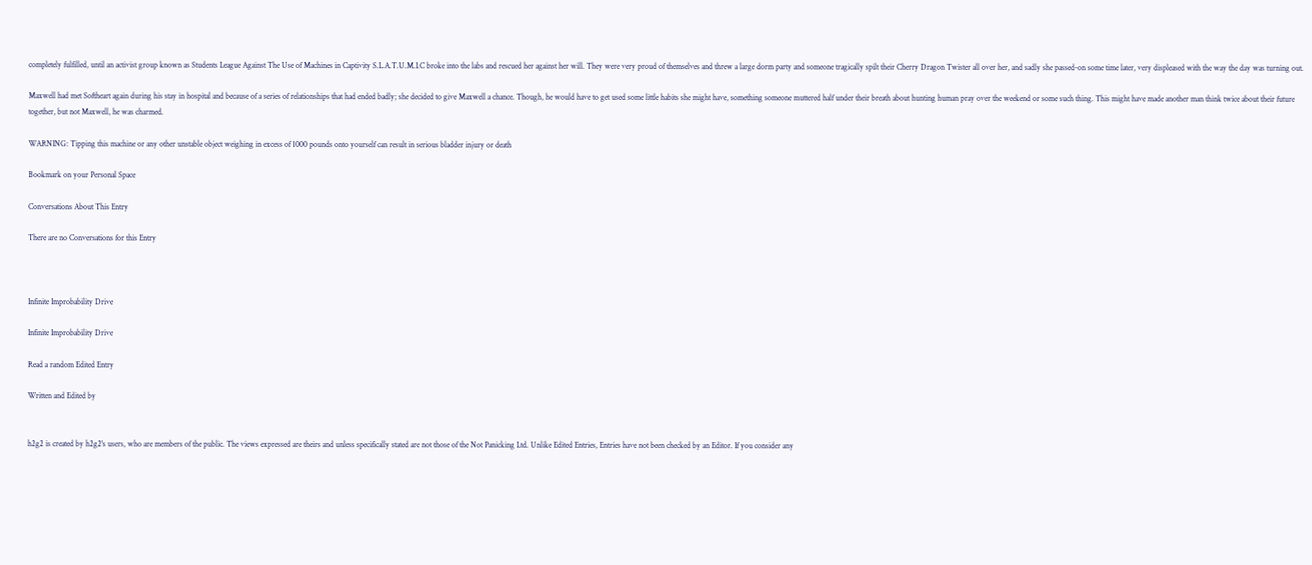completely fulfilled, until an activist group known as Students League Against The Use of Machines in Captivity S.L.A.T.U.M.I.C broke into the labs and rescued her against her will. They were very proud of themselves and threw a large dorm party and someone tragically spilt their Cherry Dragon Twister all over her, and sadly she passed-on some time later, very displeased with the way the day was turning out.

Maxwell had met Softheart again during his stay in hospital and because of a series of relationships that had ended badly; she decided to give Maxwell a chance. Though, he would have to get used some little habits she might have, something someone muttered half under their breath about hunting human pray over the weekend or some such thing. This might have made another man think twice about their future together, but not Maxwell, he was charmed.

WARNING: Tipping this machine or any other unstable object weighing in excess of 1000 pounds onto yourself can result in serious bladder injury or death

Bookmark on your Personal Space

Conversations About This Entry

There are no Conversations for this Entry



Infinite Improbability Drive

Infinite Improbability Drive

Read a random Edited Entry

Written and Edited by


h2g2 is created by h2g2's users, who are members of the public. The views expressed are theirs and unless specifically stated are not those of the Not Panicking Ltd. Unlike Edited Entries, Entries have not been checked by an Editor. If you consider any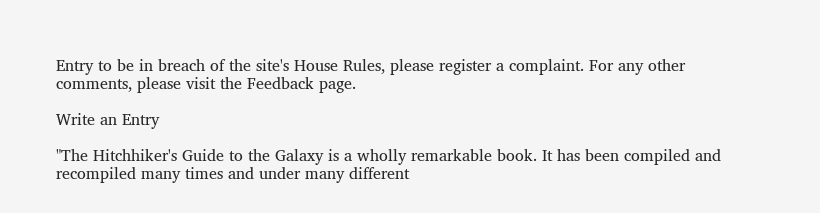Entry to be in breach of the site's House Rules, please register a complaint. For any other comments, please visit the Feedback page.

Write an Entry

"The Hitchhiker's Guide to the Galaxy is a wholly remarkable book. It has been compiled and recompiled many times and under many different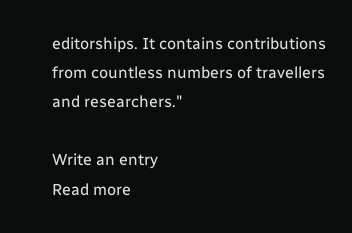editorships. It contains contributions from countless numbers of travellers and researchers."

Write an entry
Read more